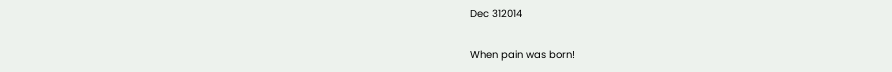Dec 312014

When pain was born!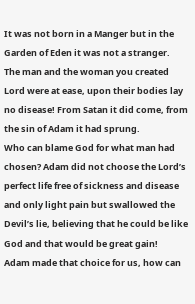It was not born in a Manger but in the Garden of Eden it was not a stranger.
The man and the woman you created Lord were at ease, upon their bodies lay no disease! From Satan it did come, from the sin of Adam it had sprung.
Who can blame God for what man had chosen? Adam did not choose the Lord’s perfect life free of sickness and disease and only light pain but swallowed the Devil’s lie, believing that he could be like God and that would be great gain!
Adam made that choice for us, how can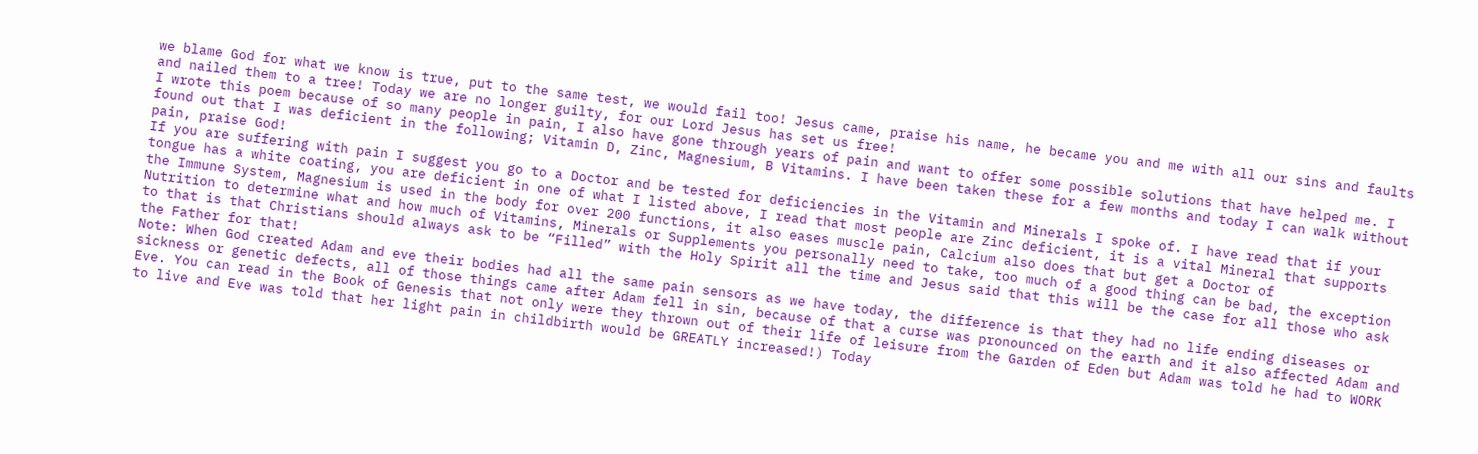we blame God for what we know is true, put to the same test, we would fail too! Jesus came, praise his name, he became you and me with all our sins and faults and nailed them to a tree! Today we are no longer guilty, for our Lord Jesus has set us free!
I wrote this poem because of so many people in pain, I also have gone through years of pain and want to offer some possible solutions that have helped me. I found out that I was deficient in the following; Vitamin D, Zinc, Magnesium, B Vitamins. I have been taken these for a few months and today I can walk without pain, praise God!
If you are suffering with pain I suggest you go to a Doctor and be tested for deficiencies in the Vitamin and Minerals I spoke of. I have read that if your tongue has a white coating, you are deficient in one of what I listed above, I read that most people are Zinc deficient, it is a vital Mineral that supports the Immune System, Magnesium is used in the body for over 200 functions, it also eases muscle pain, Calcium also does that but get a Doctor of
Nutrition to determine what and how much of Vitamins, Minerals or Supplements you personally need to take, too much of a good thing can be bad, the exception to that is that Christians should always ask to be “Filled” with the Holy Spirit all the time and Jesus said that this will be the case for all those who ask the Father for that!
Note: When God created Adam and eve their bodies had all the same pain sensors as we have today, the difference is that they had no life ending diseases or sickness or genetic defects, all of those things came after Adam fell in sin, because of that a curse was pronounced on the earth and it also affected Adam and Eve. You can read in the Book of Genesis that not only were they thrown out of their life of leisure from the Garden of Eden but Adam was told he had to WORK to live and Eve was told that her light pain in childbirth would be GREATLY increased!) Today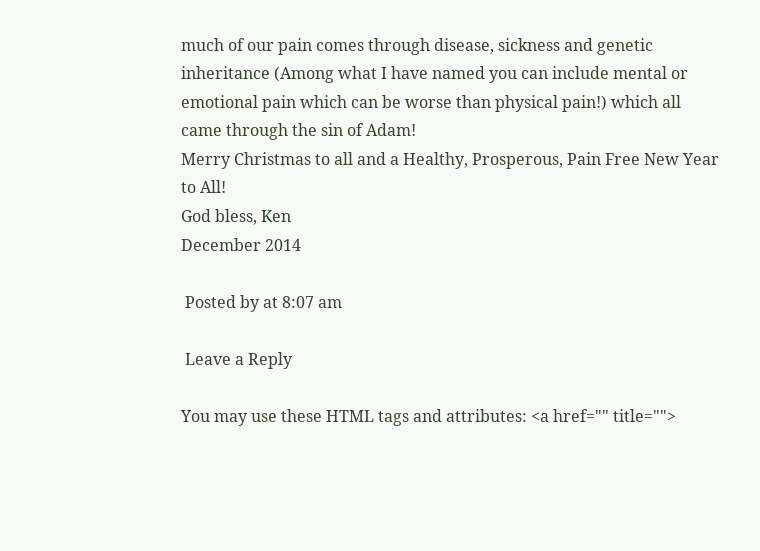much of our pain comes through disease, sickness and genetic inheritance (Among what I have named you can include mental or emotional pain which can be worse than physical pain!) which all came through the sin of Adam!
Merry Christmas to all and a Healthy, Prosperous, Pain Free New Year to All!
God bless, Ken
December 2014

 Posted by at 8:07 am

 Leave a Reply

You may use these HTML tags and attributes: <a href="" title="">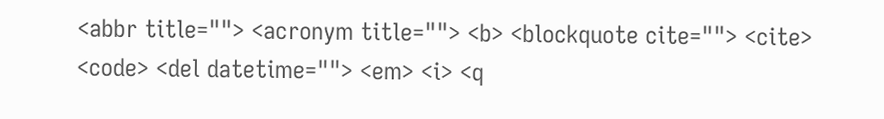<abbr title=""> <acronym title=""> <b> <blockquote cite=""> <cite> <code> <del datetime=""> <em> <i> <q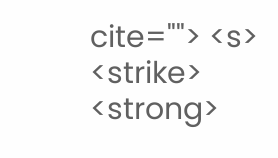cite=""> <s> <strike> <strong>